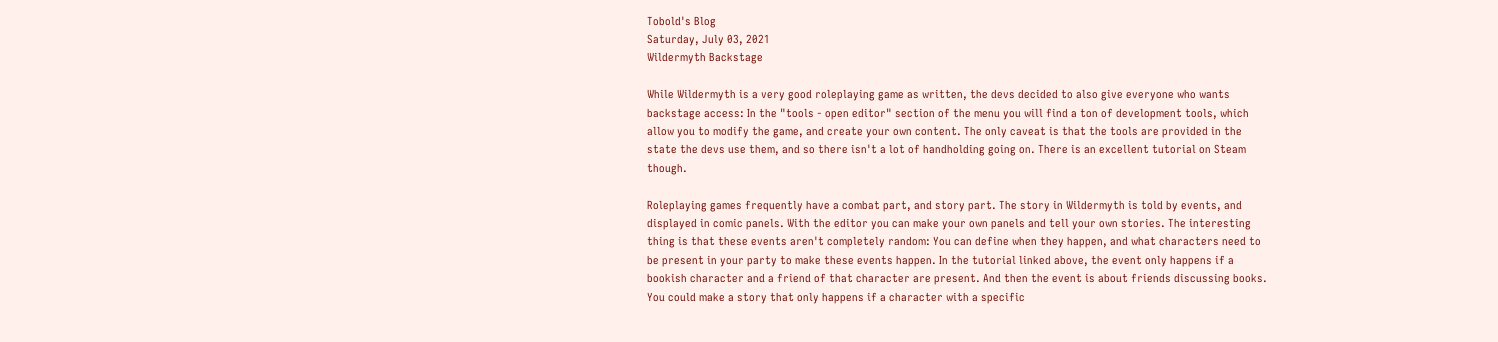Tobold's Blog
Saturday, July 03, 2021
Wildermyth Backstage

While Wildermyth is a very good roleplaying game as written, the devs decided to also give everyone who wants backstage access: In the "tools - open editor" section of the menu you will find a ton of development tools, which allow you to modify the game, and create your own content. The only caveat is that the tools are provided in the state the devs use them, and so there isn't a lot of handholding going on. There is an excellent tutorial on Steam though.

Roleplaying games frequently have a combat part, and story part. The story in Wildermyth is told by events, and displayed in comic panels. With the editor you can make your own panels and tell your own stories. The interesting thing is that these events aren't completely random: You can define when they happen, and what characters need to be present in your party to make these events happen. In the tutorial linked above, the event only happens if a bookish character and a friend of that character are present. And then the event is about friends discussing books. You could make a story that only happens if a character with a specific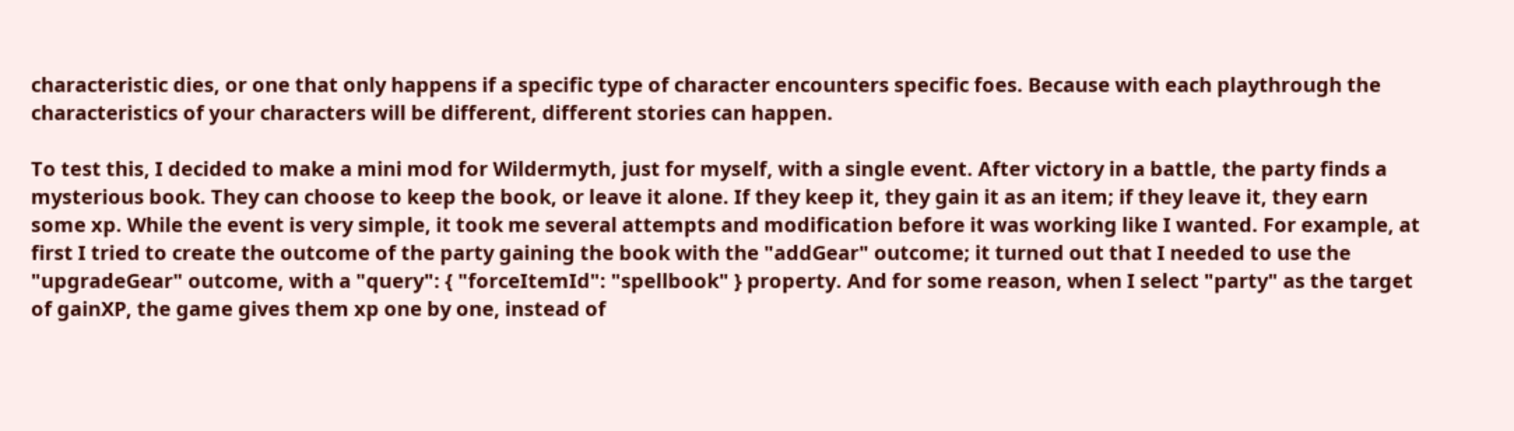characteristic dies, or one that only happens if a specific type of character encounters specific foes. Because with each playthrough the characteristics of your characters will be different, different stories can happen.

To test this, I decided to make a mini mod for Wildermyth, just for myself, with a single event. After victory in a battle, the party finds a mysterious book. They can choose to keep the book, or leave it alone. If they keep it, they gain it as an item; if they leave it, they earn some xp. While the event is very simple, it took me several attempts and modification before it was working like I wanted. For example, at first I tried to create the outcome of the party gaining the book with the "addGear" outcome; it turned out that I needed to use the "upgradeGear" outcome, with a "query": { "forceItemId": "spellbook" } property. And for some reason, when I select "party" as the target of gainXP, the game gives them xp one by one, instead of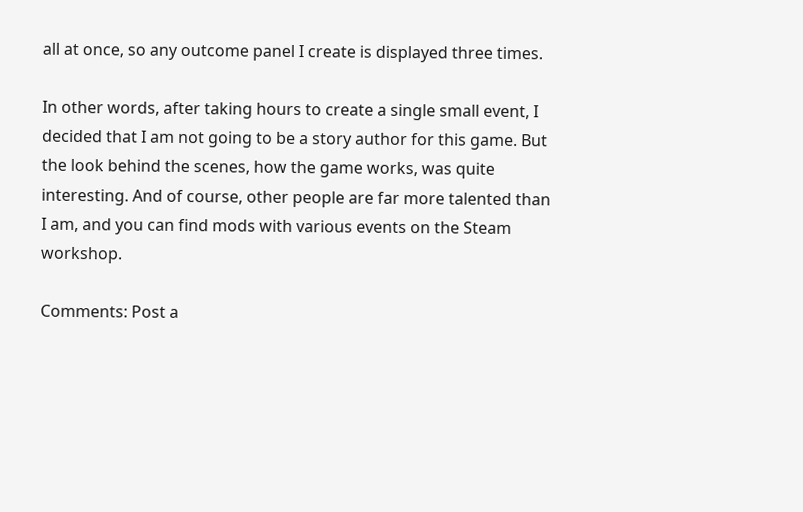all at once, so any outcome panel I create is displayed three times.

In other words, after taking hours to create a single small event, I decided that I am not going to be a story author for this game. But the look behind the scenes, how the game works, was quite interesting. And of course, other people are far more talented than I am, and you can find mods with various events on the Steam workshop.

Comments: Post a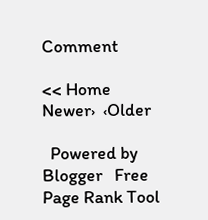Comment

<< Home
Newer›  ‹Older

  Powered by Blogger   Free Page Rank Tool